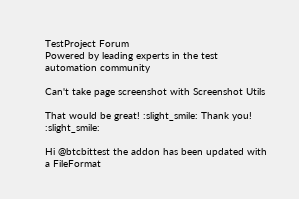TestProject Forum
Powered by leading experts in the test automation community

Can't take page screenshot with Screenshot Utils

That would be great! :slight_smile: Thank you! :slight_smile:

Hi @btcbittest the addon has been updated with a FileFormat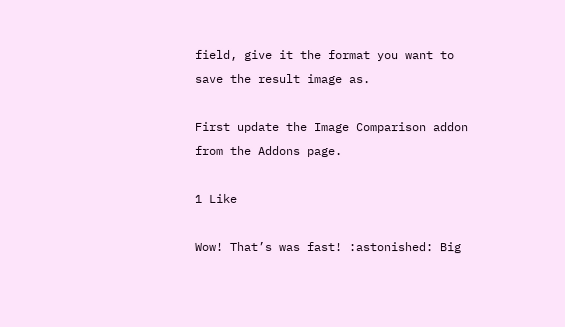field, give it the format you want to save the result image as.

First update the Image Comparison addon from the Addons page.

1 Like

Wow! That’s was fast! :astonished: Big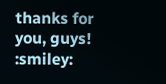thanks for you, guys! :smiley: